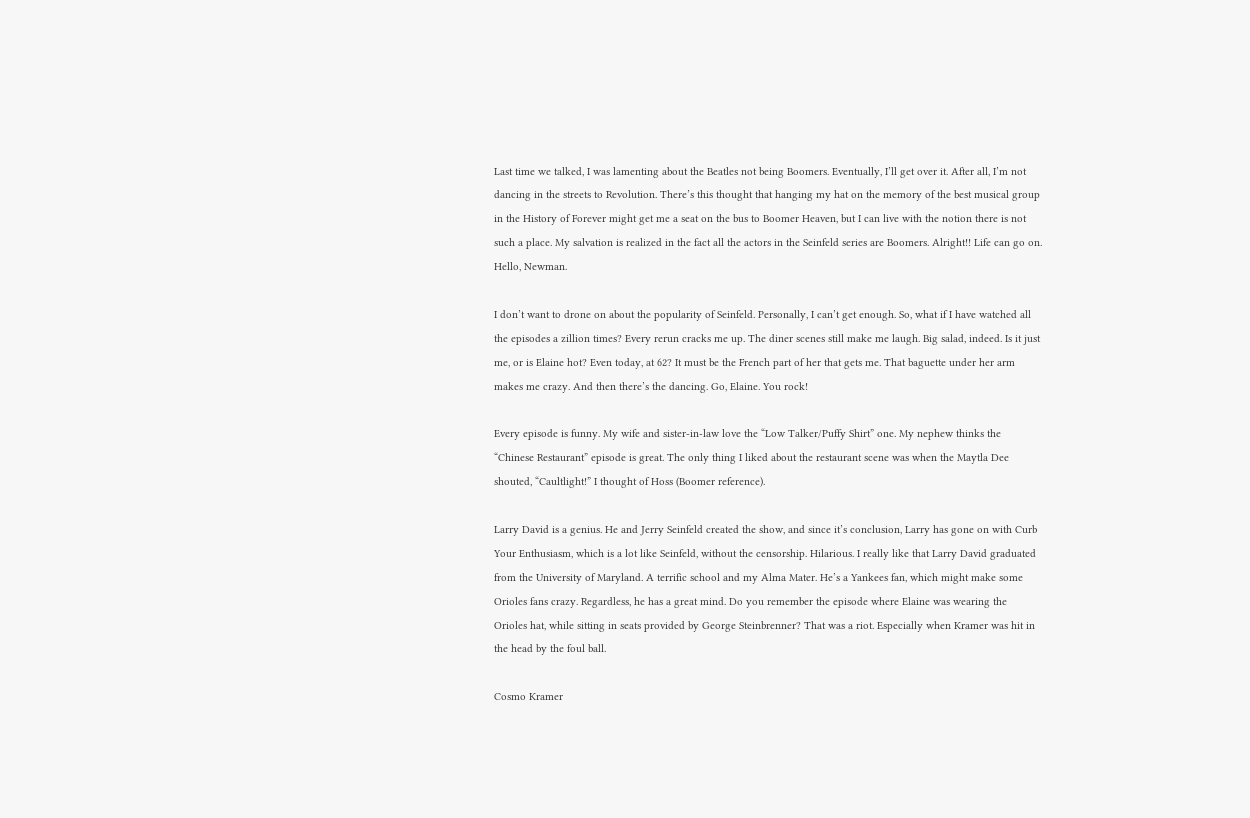Last time we talked, I was lamenting about the Beatles not being Boomers. Eventually, I’ll get over it. After all, I’m not dancing in the streets to Revolution. There’s this thought that hanging my hat on the memory of the best musical group in the History of Forever might get me a seat on the bus to Boomer Heaven, but I can live with the notion there is not such a place. My salvation is realized in the fact all the actors in the Seinfeld series are Boomers. Alright!! Life can go on. Hello, Newman.

I don’t want to drone on about the popularity of Seinfeld. Personally, I can’t get enough. So, what if I have watched all the episodes a zillion times? Every rerun cracks me up. The diner scenes still make me laugh. Big salad, indeed. Is it just me, or is Elaine hot? Even today, at 62? It must be the French part of her that gets me. That baguette under her arm makes me crazy. And then there’s the dancing. Go, Elaine. You rock!

Every episode is funny. My wife and sister-in-law love the “Low Talker/Puffy Shirt” one. My nephew thinks the “Chinese Restaurant” episode is great. The only thing I liked about the restaurant scene was when the Maytla Dee shouted, “Caultlight!” I thought of Hoss (Boomer reference).

Larry David is a genius. He and Jerry Seinfeld created the show, and since it’s conclusion, Larry has gone on with Curb Your Enthusiasm, which is a lot like Seinfeld, without the censorship. Hilarious. I really like that Larry David graduated from the University of Maryland. A terrific school and my Alma Mater. He’s a Yankees fan, which might make some Orioles fans crazy. Regardless, he has a great mind. Do you remember the episode where Elaine was wearing the Orioles hat, while sitting in seats provided by George Steinbrenner? That was a riot. Especially when Kramer was hit in the head by the foul ball.

Cosmo Kramer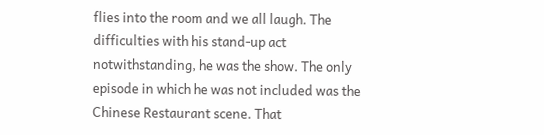flies into the room and we all laugh. The difficulties with his stand-up act notwithstanding, he was the show. The only episode in which he was not included was the Chinese Restaurant scene. That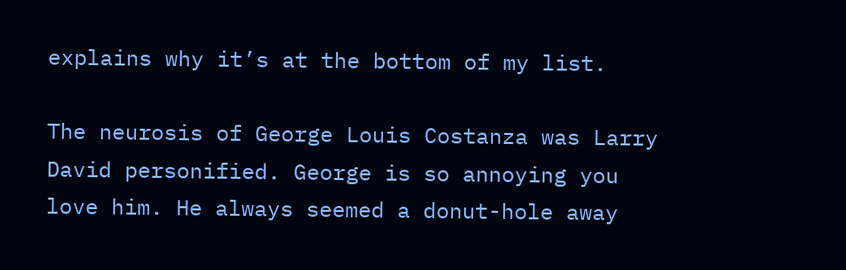explains why it’s at the bottom of my list.

The neurosis of George Louis Costanza was Larry David personified. George is so annoying you love him. He always seemed a donut-hole away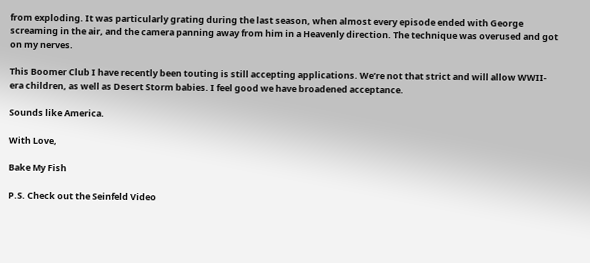from exploding. It was particularly grating during the last season, when almost every episode ended with George screaming in the air, and the camera panning away from him in a Heavenly direction. The technique was overused and got on my nerves.

This Boomer Club I have recently been touting is still accepting applications. We’re not that strict and will allow WWII-era children, as well as Desert Storm babies. I feel good we have broadened acceptance.

Sounds like America.

With Love,

Bake My Fish

P.S. Check out the Seinfeld Video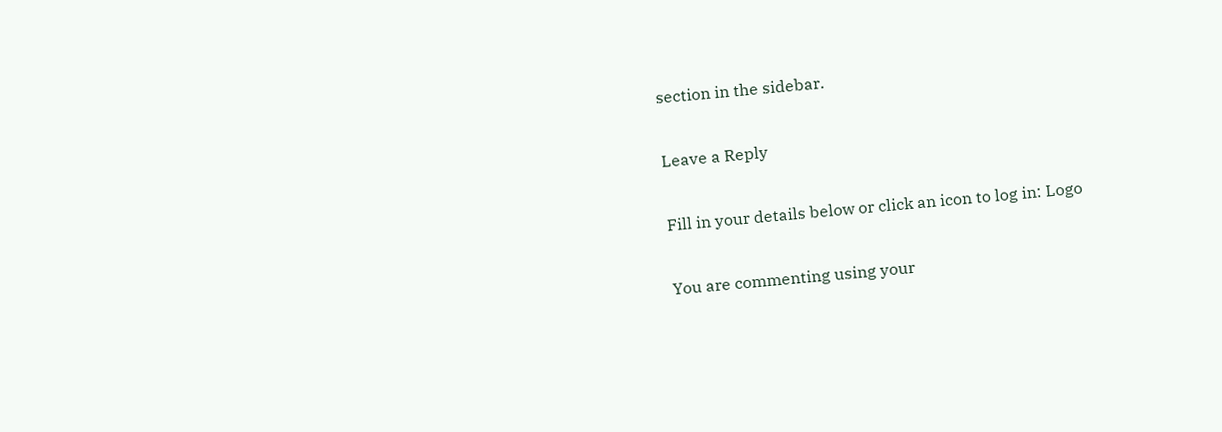section in the sidebar.

Leave a Reply

Fill in your details below or click an icon to log in: Logo

You are commenting using your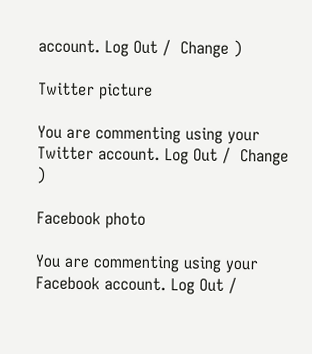account. Log Out /  Change )

Twitter picture

You are commenting using your Twitter account. Log Out /  Change )

Facebook photo

You are commenting using your Facebook account. Log Out /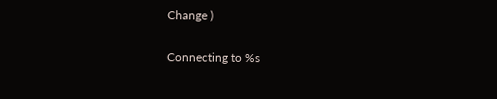Change )

Connecting to %s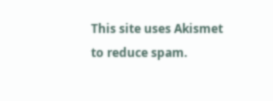This site uses Akismet to reduce spam.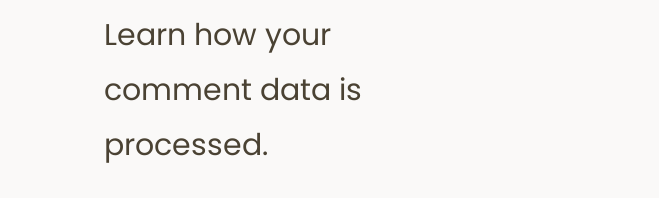Learn how your comment data is processed.